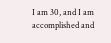I am 30, and I am accomplished and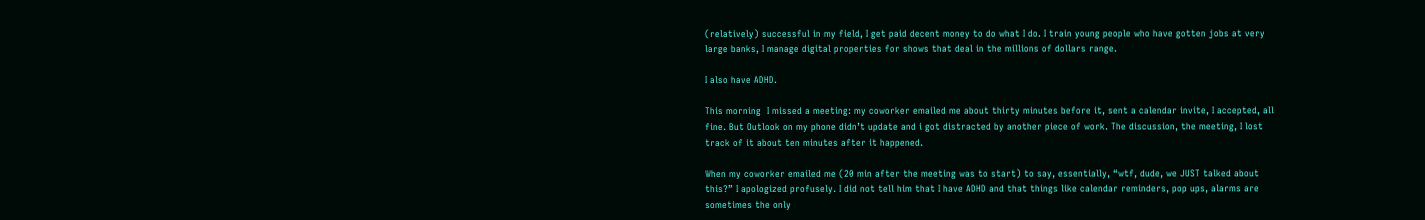(relatively) successful in my field, I get paid decent money to do what I do. I train young people who have gotten jobs at very large banks, I manage digital properties for shows that deal in the millions of dollars range.

I also have ADHD.

This morning  I missed a meeting: my coworker emailed me about thirty minutes before it, sent a calendar invite, I accepted, all fine. But Outlook on my phone didn’t update and i got distracted by another piece of work. The discussion, the meeting, I lost track of it about ten minutes after it happened.

When my coworker emailed me (20 min after the meeting was to start) to say, essentially, “wtf, dude, we JUST talked about this?” I apologized profusely. I did not tell him that I have ADHD and that things like calendar reminders, pop ups, alarms are sometimes the only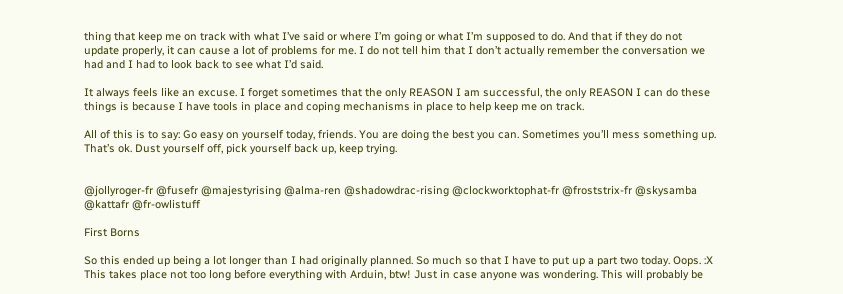thing that keep me on track with what I’ve said or where I’m going or what I’m supposed to do. And that if they do not update properly, it can cause a lot of problems for me. I do not tell him that I don’t actually remember the conversation we had and I had to look back to see what I’d said.

It always feels like an excuse. I forget sometimes that the only REASON I am successful, the only REASON I can do these things is because I have tools in place and coping mechanisms in place to help keep me on track.

All of this is to say: Go easy on yourself today, friends. You are doing the best you can. Sometimes you’ll mess something up. That’s ok. Dust yourself off, pick yourself back up, keep trying.


@jollyroger-fr @fusefr @majestyrising @alma-ren @shadowdrac-rising @clockworktophat-fr @froststrix-fr @skysamba @kattafr @fr-owlistuff

First Borns

So this ended up being a lot longer than I had originally planned. So much so that I have to put up a part two today. Oops. :X This takes place not too long before everything with Arduin, btw! Just in case anyone was wondering. This will probably be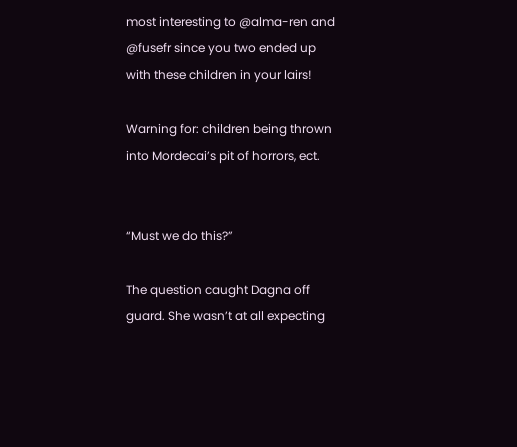most interesting to @alma-ren and @fusefr since you two ended up with these children in your lairs!

Warning for: children being thrown into Mordecai’s pit of horrors, ect.


“Must we do this?”

The question caught Dagna off guard. She wasn’t at all expecting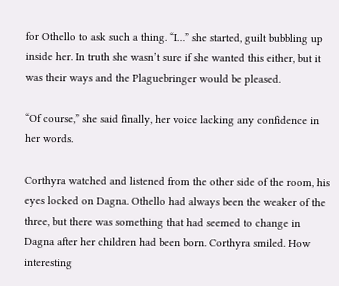for Othello to ask such a thing. “I…” she started, guilt bubbling up inside her. In truth she wasn’t sure if she wanted this either, but it was their ways and the Plaguebringer would be pleased.

“Of course,” she said finally, her voice lacking any confidence in her words.

Corthyra watched and listened from the other side of the room, his eyes locked on Dagna. Othello had always been the weaker of the three, but there was something that had seemed to change in Dagna after her children had been born. Corthyra smiled. How interesting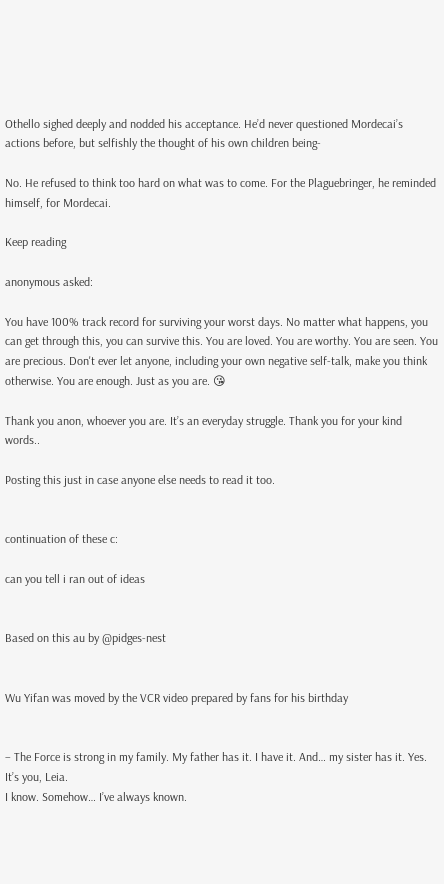Othello sighed deeply and nodded his acceptance. He’d never questioned Mordecai’s actions before, but selfishly the thought of his own children being-

No. He refused to think too hard on what was to come. For the Plaguebringer, he reminded himself, for Mordecai.

Keep reading

anonymous asked:

You have 100% track record for surviving your worst days. No matter what happens, you can get through this, you can survive this. You are loved. You are worthy. You are seen. You are precious. Don't ever let anyone, including your own negative self-talk, make you think otherwise. You are enough. Just as you are. 😘

Thank you anon, whoever you are. It’s an everyday struggle. Thank you for your kind words..

Posting this just in case anyone else needs to read it too.


continuation of these c:

can you tell i ran out of ideas


Based on this au by @pidges-nest


Wu Yifan was moved by the VCR video prepared by fans for his birthday


– The Force is strong in my family. My father has it. I have it. And… my sister has it. Yes. It’s you, Leia.
I know. Somehow… I’ve always known.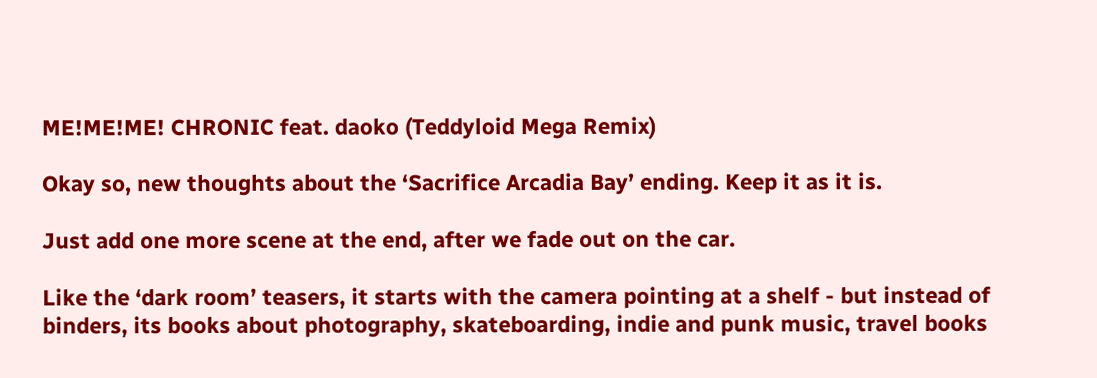ME!ME!ME! CHRONIC feat. daoko (Teddyloid Mega Remix)

Okay so, new thoughts about the ‘Sacrifice Arcadia Bay’ ending. Keep it as it is.

Just add one more scene at the end, after we fade out on the car.

Like the ‘dark room’ teasers, it starts with the camera pointing at a shelf - but instead of binders, its books about photography, skateboarding, indie and punk music, travel books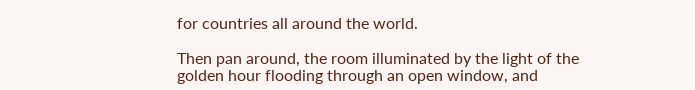for countries all around the world.

Then pan around, the room illuminated by the light of the golden hour flooding through an open window, and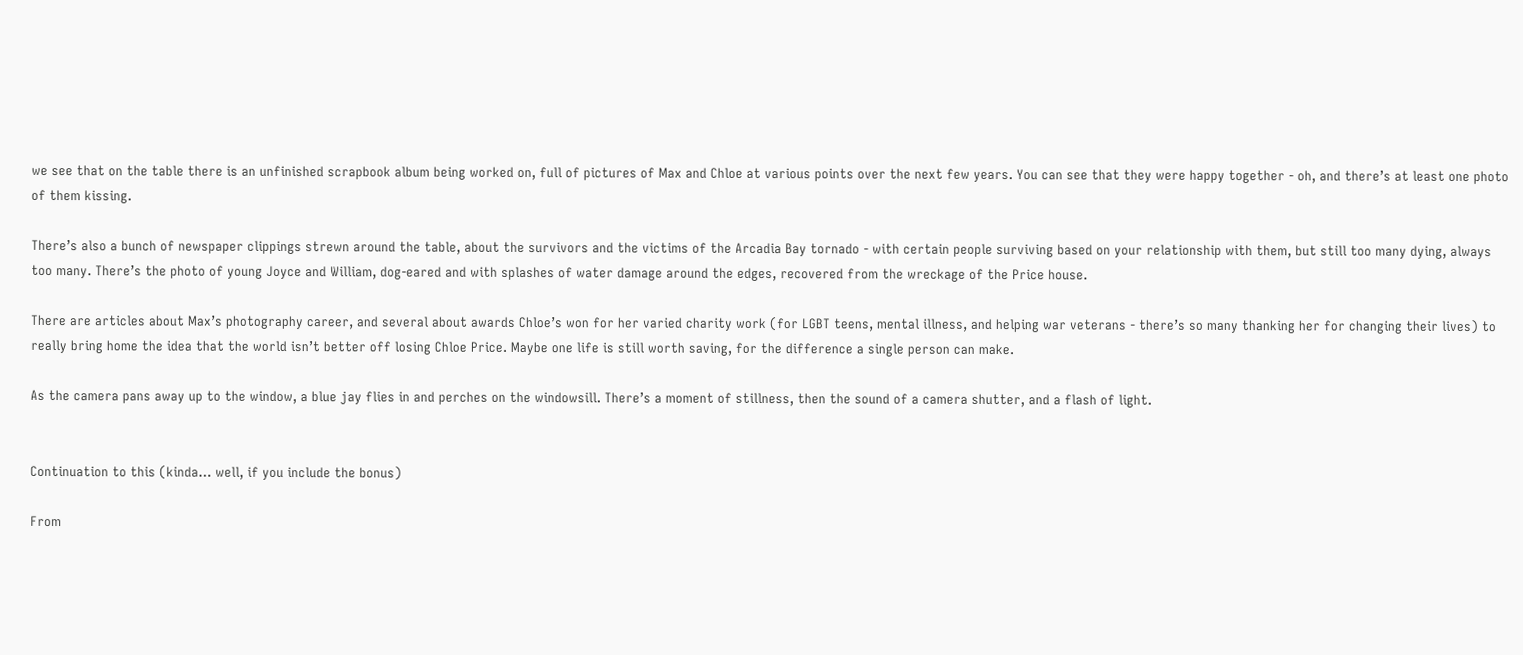we see that on the table there is an unfinished scrapbook album being worked on, full of pictures of Max and Chloe at various points over the next few years. You can see that they were happy together - oh, and there’s at least one photo of them kissing.

There’s also a bunch of newspaper clippings strewn around the table, about the survivors and the victims of the Arcadia Bay tornado - with certain people surviving based on your relationship with them, but still too many dying, always too many. There’s the photo of young Joyce and William, dog-eared and with splashes of water damage around the edges, recovered from the wreckage of the Price house.

There are articles about Max’s photography career, and several about awards Chloe’s won for her varied charity work (for LGBT teens, mental illness, and helping war veterans - there’s so many thanking her for changing their lives) to really bring home the idea that the world isn’t better off losing Chloe Price. Maybe one life is still worth saving, for the difference a single person can make.

As the camera pans away up to the window, a blue jay flies in and perches on the windowsill. There’s a moment of stillness, then the sound of a camera shutter, and a flash of light.


Continuation to this (kinda… well, if you include the bonus)

From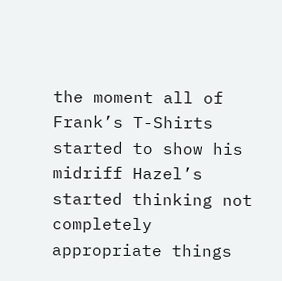the moment all of Frank’s T-Shirts started to show his midriff Hazel’s started thinking not completely appropriate things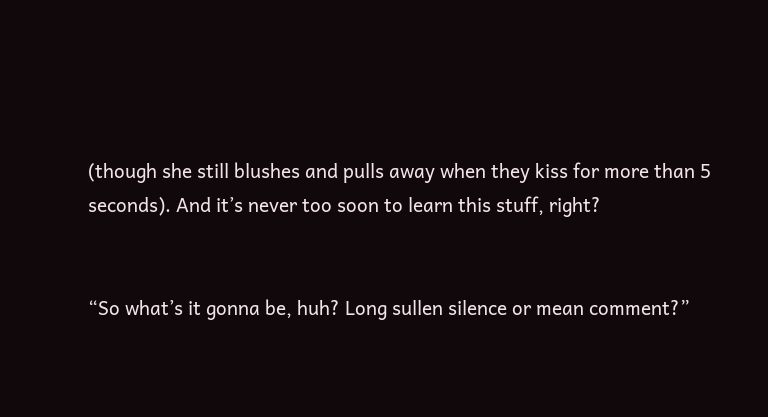(though she still blushes and pulls away when they kiss for more than 5 seconds). And it’s never too soon to learn this stuff, right?


“So what’s it gonna be, huh? Long sullen silence or mean comment?”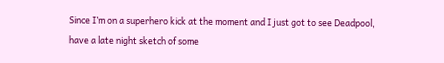Since I’m on a superhero kick at the moment and I just got to see Deadpool, have a late night sketch of some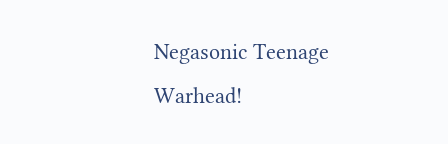Negasonic Teenage Warhead!